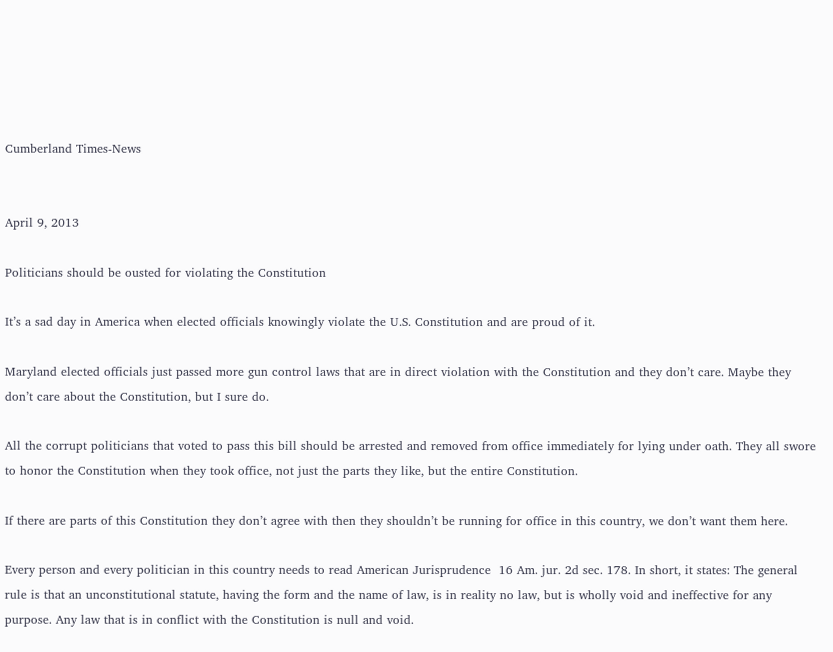Cumberland Times-News


April 9, 2013

Politicians should be ousted for violating the Constitution

It’s a sad day in America when elected officials knowingly violate the U.S. Constitution and are proud of it.

Maryland elected officials just passed more gun control laws that are in direct violation with the Constitution and they don’t care. Maybe they don’t care about the Constitution, but I sure do.

All the corrupt politicians that voted to pass this bill should be arrested and removed from office immediately for lying under oath. They all swore to honor the Constitution when they took office, not just the parts they like, but the entire Constitution.

If there are parts of this Constitution they don’t agree with then they shouldn’t be running for office in this country, we don’t want them here.

Every person and every politician in this country needs to read American Jurisprudence  16 Am. jur. 2d sec. 178. In short, it states: The general rule is that an unconstitutional statute, having the form and the name of law, is in reality no law, but is wholly void and ineffective for any purpose. Any law that is in conflict with the Constitution is null and void.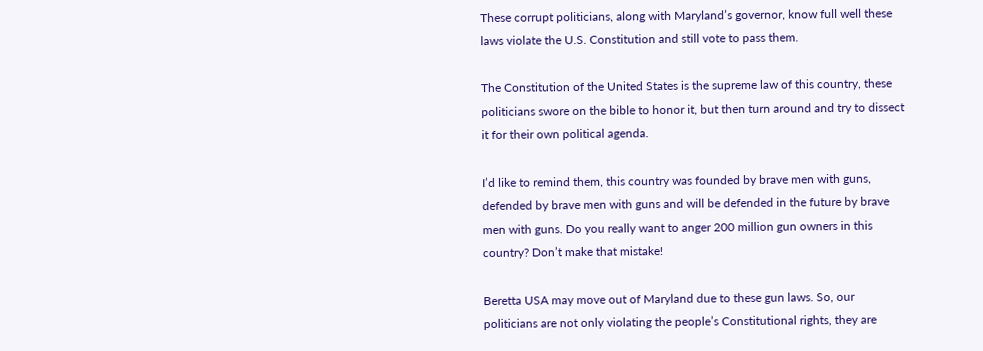These corrupt politicians, along with Maryland’s governor, know full well these laws violate the U.S. Constitution and still vote to pass them.

The Constitution of the United States is the supreme law of this country, these politicians swore on the bible to honor it, but then turn around and try to dissect it for their own political agenda.

I’d like to remind them, this country was founded by brave men with guns, defended by brave men with guns and will be defended in the future by brave men with guns. Do you really want to anger 200 million gun owners in this country? Don’t make that mistake!

Beretta USA may move out of Maryland due to these gun laws. So, our politicians are not only violating the people’s Constitutional rights, they are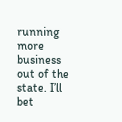running more business out of the state. I’ll bet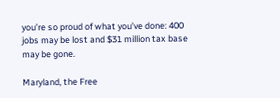you’re so proud of what you’ve done: 400 jobs may be lost and $31 million tax base may be gone.

Maryland, the Free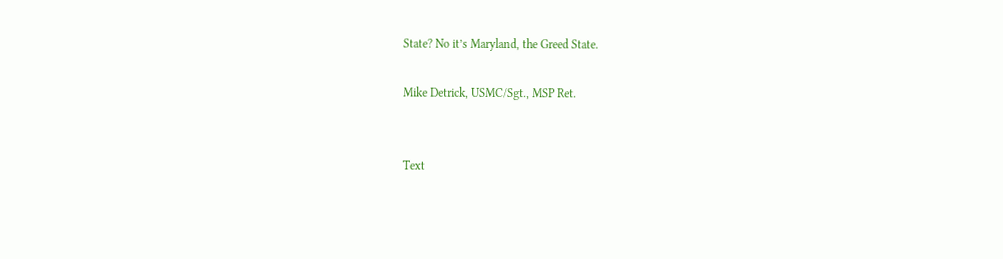State? No it’s Maryland, the Greed State.

Mike Detrick, USMC/Sgt., MSP Ret.


Text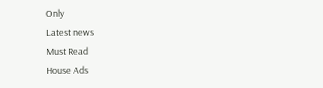Only
Latest news
Must Read
House Ads